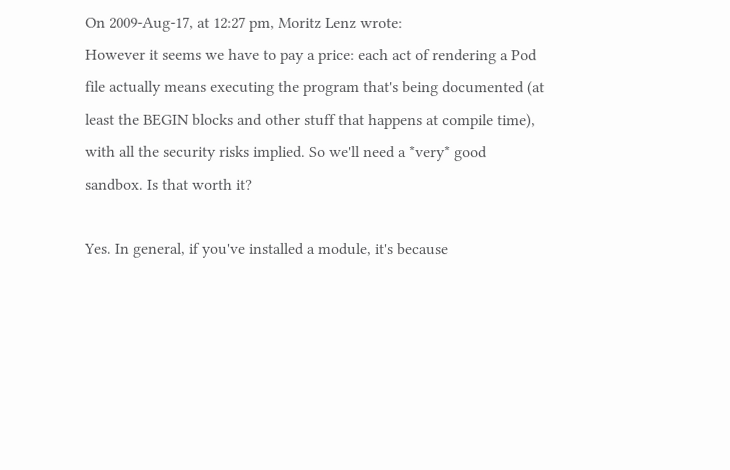On 2009-Aug-17, at 12:27 pm, Moritz Lenz wrote:
However it seems we have to pay a price: each act of rendering a Pod
file actually means executing the program that's being documented (at
least the BEGIN blocks and other stuff that happens at compile time),
with all the security risks implied. So we'll need a *very* good
sandbox. Is that worth it?

Yes. In general, if you've installed a module, it's because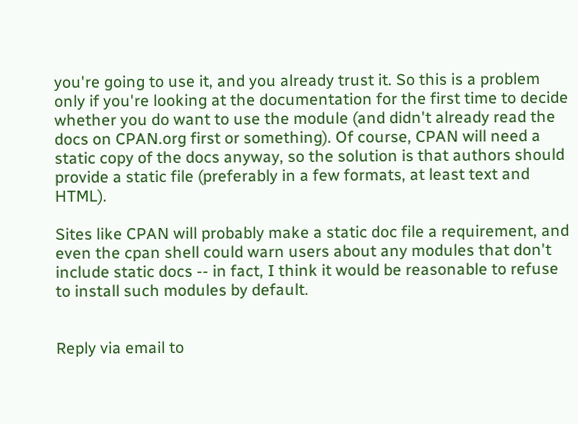you're going to use it, and you already trust it. So this is a problem only if you're looking at the documentation for the first time to decide whether you do want to use the module (and didn't already read the docs on CPAN.org first or something). Of course, CPAN will need a static copy of the docs anyway, so the solution is that authors should provide a static file (preferably in a few formats, at least text and HTML).

Sites like CPAN will probably make a static doc file a requirement, and even the cpan shell could warn users about any modules that don't include static docs -- in fact, I think it would be reasonable to refuse to install such modules by default.


Reply via email to